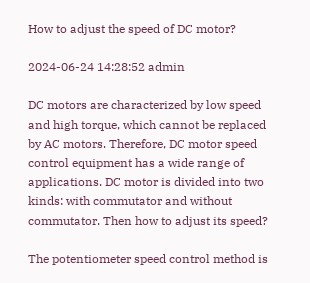How to adjust the speed of DC motor?

2024-06-24 14:28:52 admin

DC motors are characterized by low speed and high torque, which cannot be replaced by AC motors. Therefore, DC motor speed control equipment has a wide range of applications. DC motor is divided into two kinds: with commutator and without commutator. Then how to adjust its speed?

The potentiometer speed control method is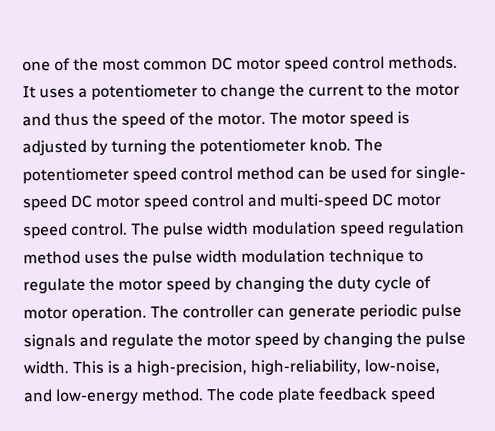one of the most common DC motor speed control methods. It uses a potentiometer to change the current to the motor and thus the speed of the motor. The motor speed is adjusted by turning the potentiometer knob. The potentiometer speed control method can be used for single-speed DC motor speed control and multi-speed DC motor speed control. The pulse width modulation speed regulation method uses the pulse width modulation technique to regulate the motor speed by changing the duty cycle of motor operation. The controller can generate periodic pulse signals and regulate the motor speed by changing the pulse width. This is a high-precision, high-reliability, low-noise, and low-energy method. The code plate feedback speed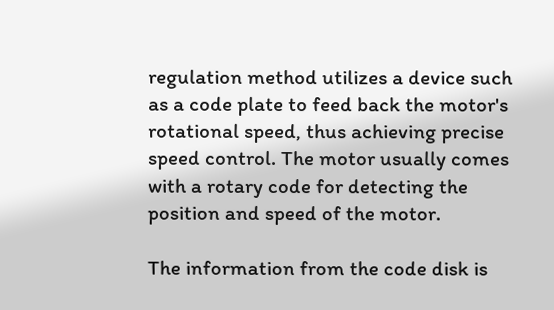regulation method utilizes a device such as a code plate to feed back the motor's rotational speed, thus achieving precise speed control. The motor usually comes with a rotary code for detecting the position and speed of the motor.

The information from the code disk is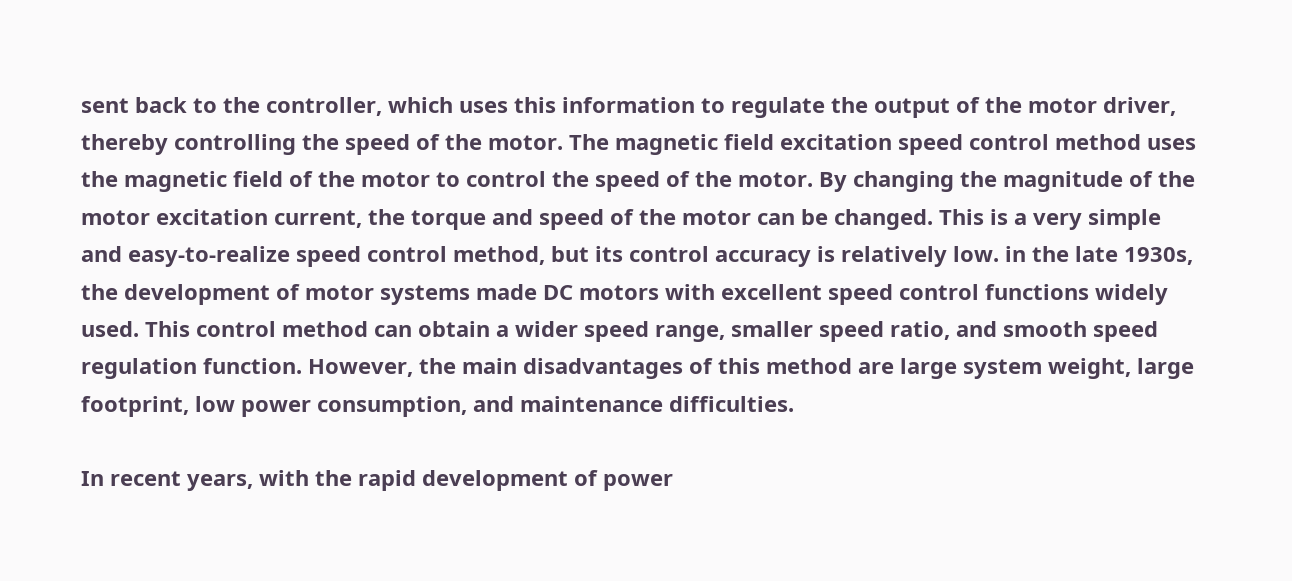sent back to the controller, which uses this information to regulate the output of the motor driver, thereby controlling the speed of the motor. The magnetic field excitation speed control method uses the magnetic field of the motor to control the speed of the motor. By changing the magnitude of the motor excitation current, the torque and speed of the motor can be changed. This is a very simple and easy-to-realize speed control method, but its control accuracy is relatively low. in the late 1930s, the development of motor systems made DC motors with excellent speed control functions widely used. This control method can obtain a wider speed range, smaller speed ratio, and smooth speed regulation function. However, the main disadvantages of this method are large system weight, large footprint, low power consumption, and maintenance difficulties.

In recent years, with the rapid development of power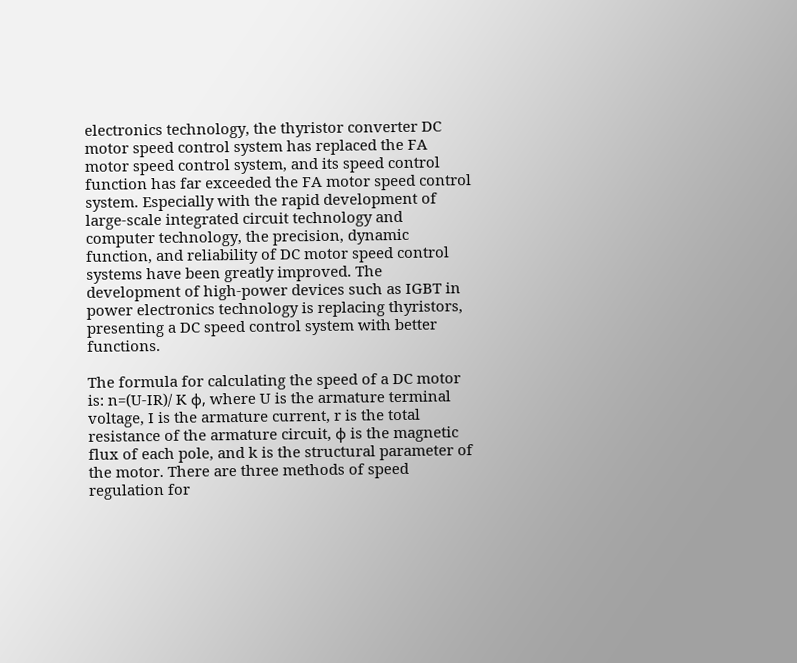electronics technology, the thyristor converter DC motor speed control system has replaced the FA motor speed control system, and its speed control function has far exceeded the FA motor speed control system. Especially with the rapid development of large-scale integrated circuit technology and computer technology, the precision, dynamic function, and reliability of DC motor speed control systems have been greatly improved. The development of high-power devices such as IGBT in power electronics technology is replacing thyristors, presenting a DC speed control system with better functions.

The formula for calculating the speed of a DC motor is: n=(U-IR)/ K φ, where U is the armature terminal voltage, I is the armature current, r is the total resistance of the armature circuit, φ is the magnetic flux of each pole, and k is the structural parameter of the motor. There are three methods of speed regulation for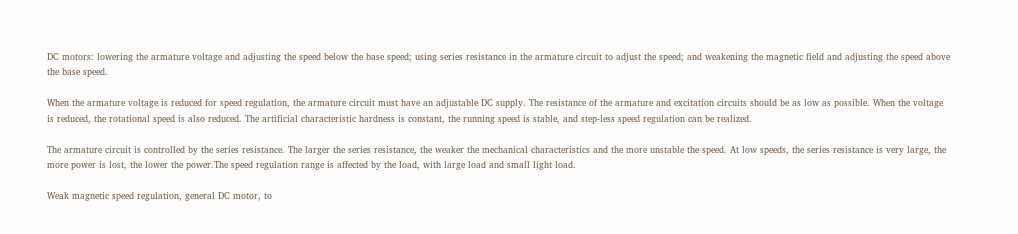DC motors: lowering the armature voltage and adjusting the speed below the base speed; using series resistance in the armature circuit to adjust the speed; and weakening the magnetic field and adjusting the speed above the base speed.

When the armature voltage is reduced for speed regulation, the armature circuit must have an adjustable DC supply. The resistance of the armature and excitation circuits should be as low as possible. When the voltage is reduced, the rotational speed is also reduced. The artificial characteristic hardness is constant, the running speed is stable, and step-less speed regulation can be realized.

The armature circuit is controlled by the series resistance. The larger the series resistance, the weaker the mechanical characteristics and the more unstable the speed. At low speeds, the series resistance is very large, the more power is lost, the lower the power.The speed regulation range is affected by the load, with large load and small light load.

Weak magnetic speed regulation, general DC motor, to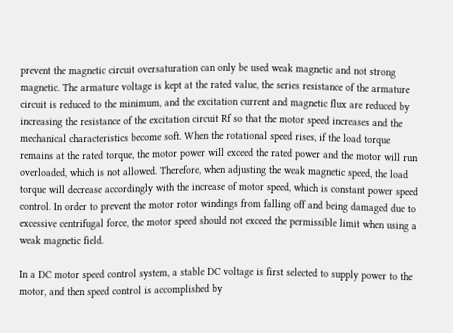prevent the magnetic circuit oversaturation can only be used weak magnetic and not strong magnetic. The armature voltage is kept at the rated value, the series resistance of the armature circuit is reduced to the minimum, and the excitation current and magnetic flux are reduced by increasing the resistance of the excitation circuit Rf so that the motor speed increases and the mechanical characteristics become soft. When the rotational speed rises, if the load torque remains at the rated torque, the motor power will exceed the rated power and the motor will run overloaded, which is not allowed. Therefore, when adjusting the weak magnetic speed, the load torque will decrease accordingly with the increase of motor speed, which is constant power speed control. In order to prevent the motor rotor windings from falling off and being damaged due to excessive centrifugal force, the motor speed should not exceed the permissible limit when using a weak magnetic field.

In a DC motor speed control system, a stable DC voltage is first selected to supply power to the motor, and then speed control is accomplished by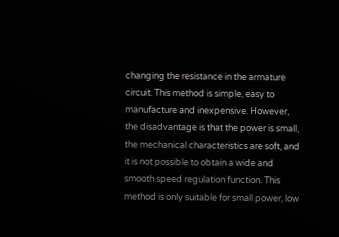changing the resistance in the armature circuit. This method is simple, easy to manufacture and inexpensive. However, the disadvantage is that the power is small, the mechanical characteristics are soft, and it is not possible to obtain a wide and smooth speed regulation function. This method is only suitable for small power, low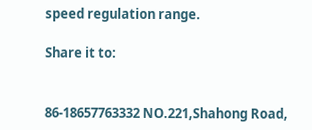speed regulation range.

Share it to:


86-18657763332 NO.221,Shahong Road,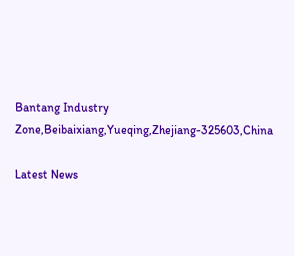Bantang Industry Zone,Beibaixiang,Yueqing,Zhejiang-325603,China

Latest News